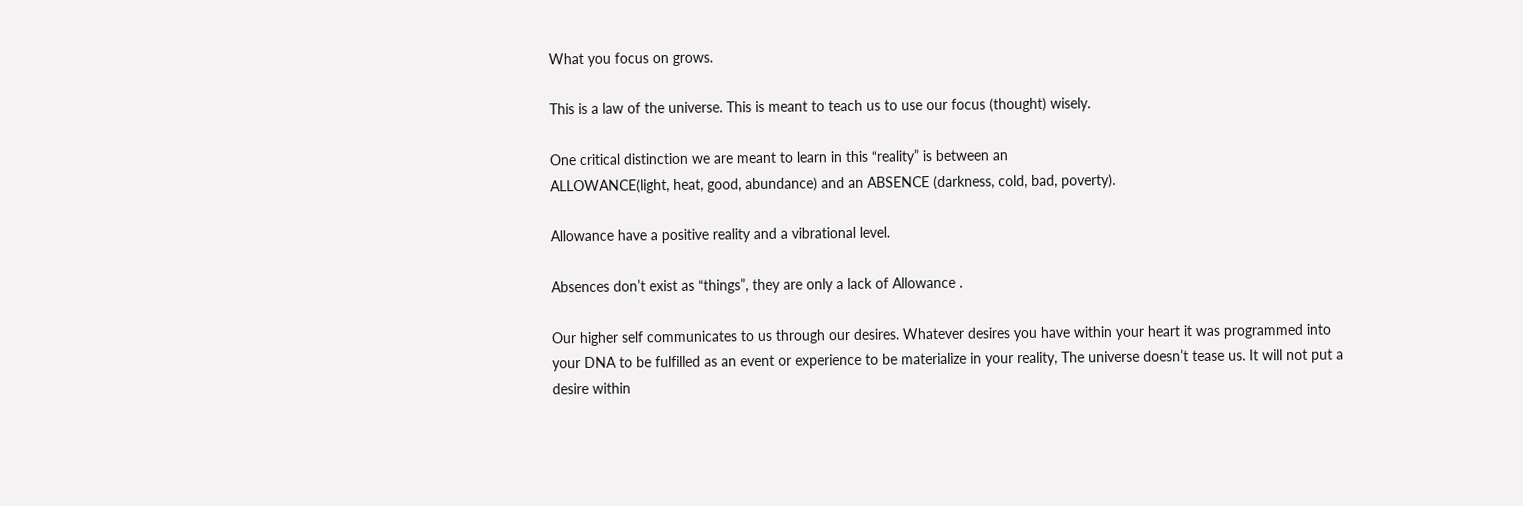What you focus on grows.

This is a law of the universe. This is meant to teach us to use our focus (thought) wisely.

One critical distinction we are meant to learn in this “reality” is between an
ALLOWANCE(light, heat, good, abundance) and an ABSENCE (darkness, cold, bad, poverty).

Allowance have a positive reality and a vibrational level.

Absences don’t exist as “things”, they are only a lack of Allowance .

Our higher self communicates to us through our desires. Whatever desires you have within your heart it was programmed into your DNA to be fulfilled as an event or experience to be materialize in your reality, The universe doesn’t tease us. It will not put a desire within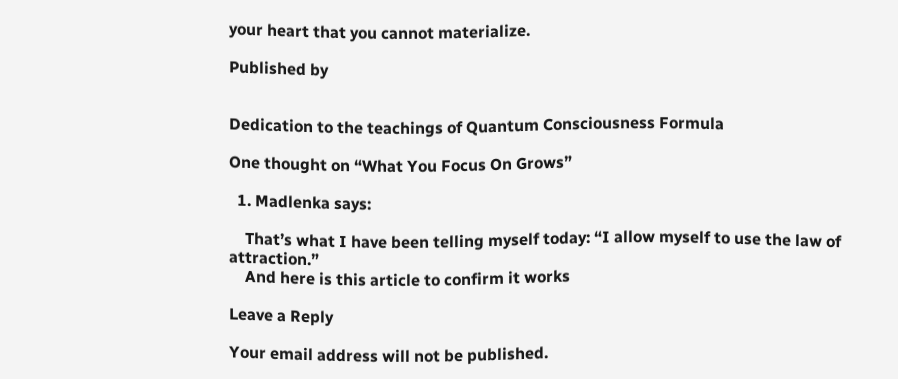your heart that you cannot materialize.

Published by


Dedication to the teachings of Quantum Consciousness Formula

One thought on “What You Focus On Grows”

  1. Madlenka says:

    That’s what I have been telling myself today: “I allow myself to use the law of attraction.”
    And here is this article to confirm it works

Leave a Reply

Your email address will not be published.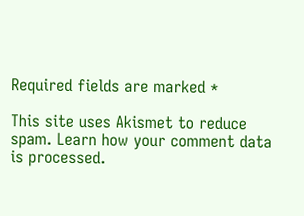Required fields are marked *

This site uses Akismet to reduce spam. Learn how your comment data is processed.